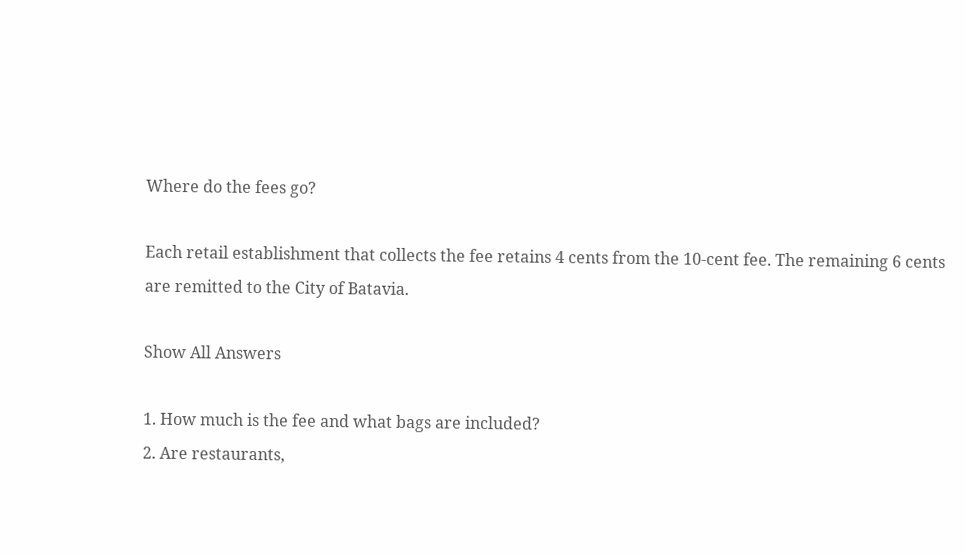Where do the fees go?

Each retail establishment that collects the fee retains 4 cents from the 10-cent fee. The remaining 6 cents are remitted to the City of Batavia.

Show All Answers

1. How much is the fee and what bags are included?
2. Are restaurants,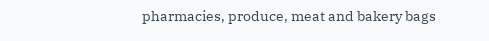pharmacies, produce, meat and bakery bags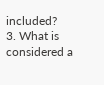included?
3. What is considered a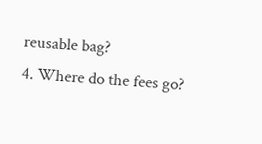reusable bag?
4. Where do the fees go?